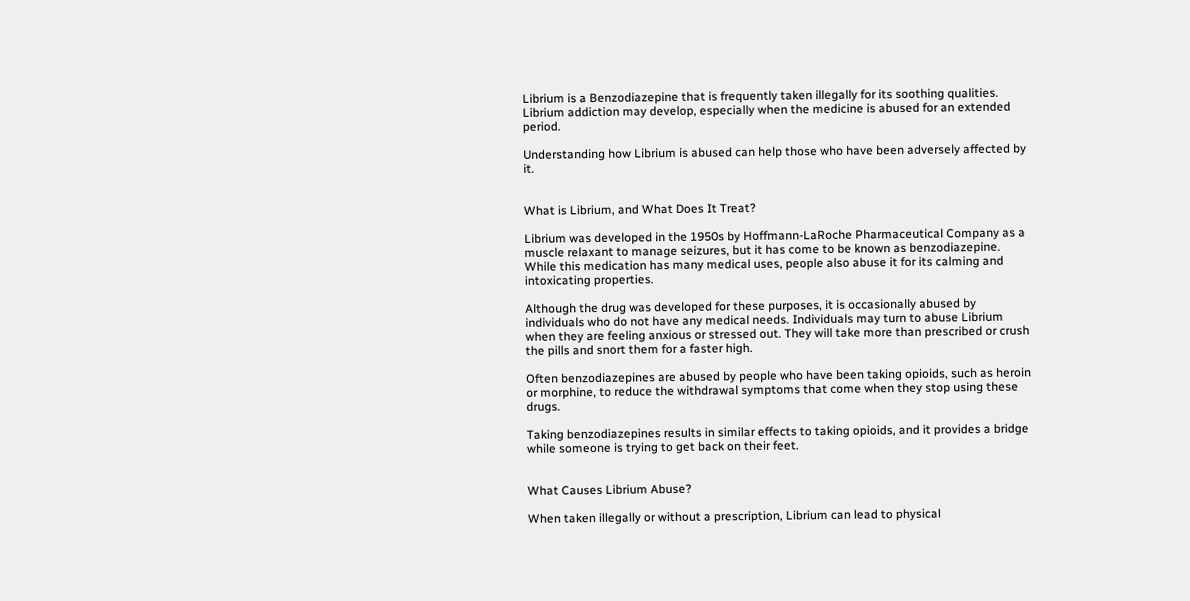Librium is a Benzodiazepine that is frequently taken illegally for its soothing qualities. Librium addiction may develop, especially when the medicine is abused for an extended period.

Understanding how Librium is abused can help those who have been adversely affected by it.


What is Librium, and What Does It Treat?

Librium was developed in the 1950s by Hoffmann-LaRoche Pharmaceutical Company as a muscle relaxant to manage seizures, but it has come to be known as benzodiazepine. While this medication has many medical uses, people also abuse it for its calming and intoxicating properties.

Although the drug was developed for these purposes, it is occasionally abused by individuals who do not have any medical needs. Individuals may turn to abuse Librium when they are feeling anxious or stressed out. They will take more than prescribed or crush the pills and snort them for a faster high.

Often benzodiazepines are abused by people who have been taking opioids, such as heroin or morphine, to reduce the withdrawal symptoms that come when they stop using these drugs.

Taking benzodiazepines results in similar effects to taking opioids, and it provides a bridge while someone is trying to get back on their feet.


What Causes Librium Abuse?

When taken illegally or without a prescription, Librium can lead to physical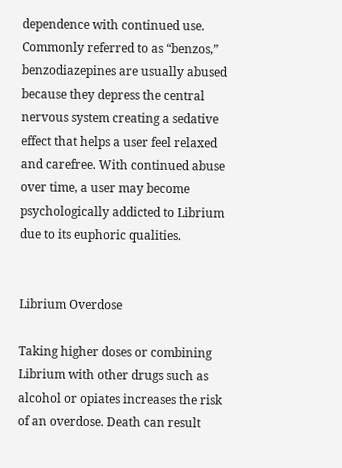dependence with continued use. Commonly referred to as “benzos,” benzodiazepines are usually abused because they depress the central nervous system creating a sedative effect that helps a user feel relaxed and carefree. With continued abuse over time, a user may become psychologically addicted to Librium due to its euphoric qualities.


Librium Overdose

Taking higher doses or combining Librium with other drugs such as alcohol or opiates increases the risk of an overdose. Death can result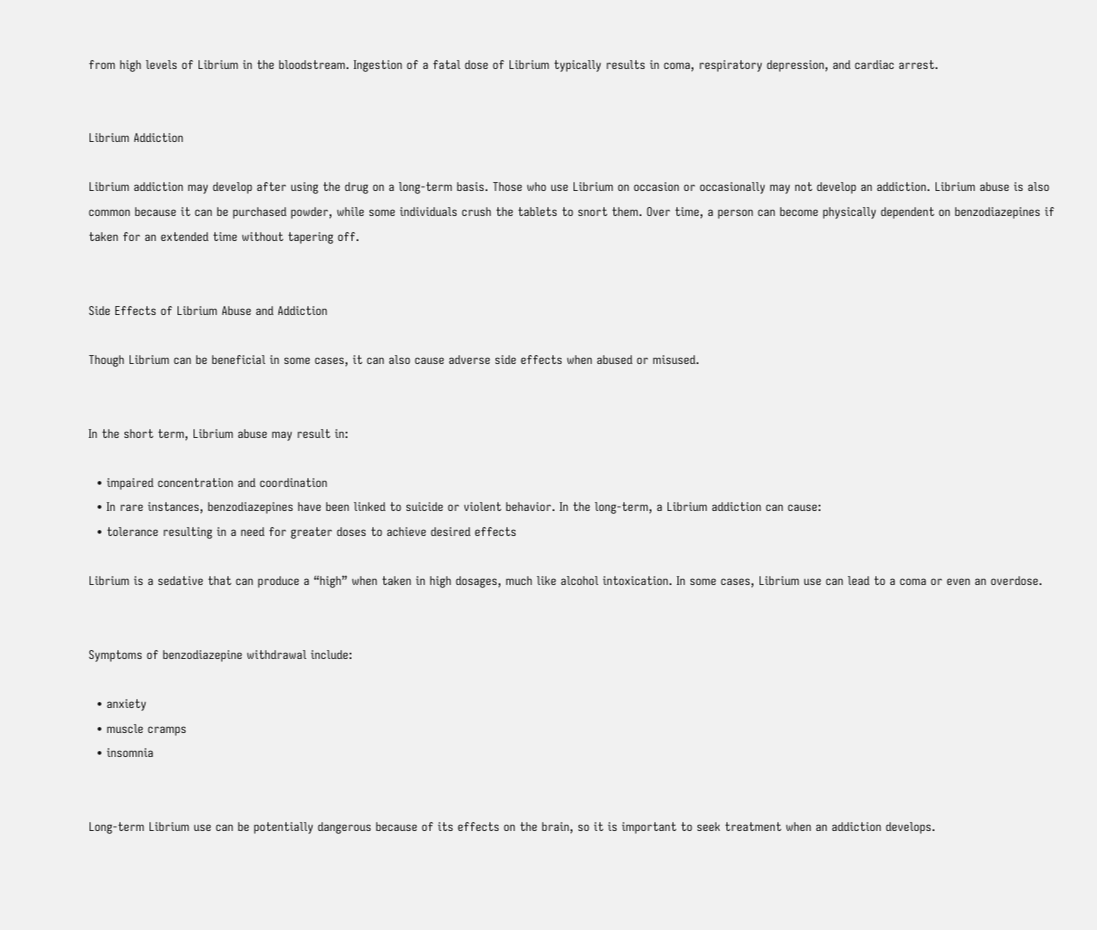from high levels of Librium in the bloodstream. Ingestion of a fatal dose of Librium typically results in coma, respiratory depression, and cardiac arrest.


Librium Addiction

Librium addiction may develop after using the drug on a long-term basis. Those who use Librium on occasion or occasionally may not develop an addiction. Librium abuse is also common because it can be purchased powder, while some individuals crush the tablets to snort them. Over time, a person can become physically dependent on benzodiazepines if taken for an extended time without tapering off.


Side Effects of Librium Abuse and Addiction

Though Librium can be beneficial in some cases, it can also cause adverse side effects when abused or misused.


In the short term, Librium abuse may result in:

  • impaired concentration and coordination
  • In rare instances, benzodiazepines have been linked to suicide or violent behavior. In the long-term, a Librium addiction can cause:
  • tolerance resulting in a need for greater doses to achieve desired effects

Librium is a sedative that can produce a “high” when taken in high dosages, much like alcohol intoxication. In some cases, Librium use can lead to a coma or even an overdose.


Symptoms of benzodiazepine withdrawal include:

  • anxiety
  • muscle cramps
  • insomnia


Long-term Librium use can be potentially dangerous because of its effects on the brain, so it is important to seek treatment when an addiction develops.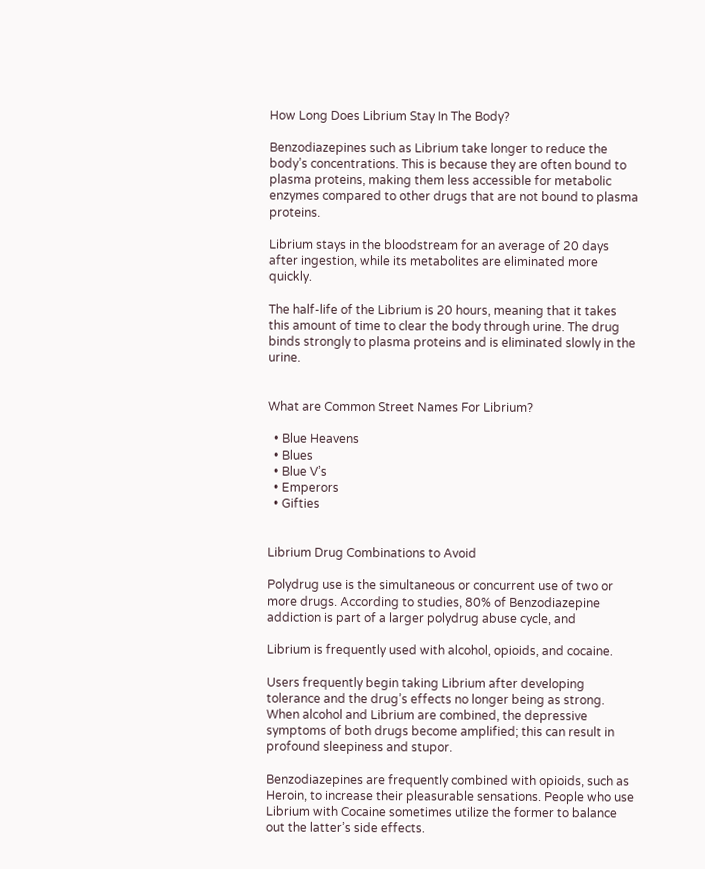How Long Does Librium Stay In The Body?

Benzodiazepines such as Librium take longer to reduce the body’s concentrations. This is because they are often bound to plasma proteins, making them less accessible for metabolic enzymes compared to other drugs that are not bound to plasma proteins.

Librium stays in the bloodstream for an average of 20 days after ingestion, while its metabolites are eliminated more quickly.

The half-life of the Librium is 20 hours, meaning that it takes this amount of time to clear the body through urine. The drug binds strongly to plasma proteins and is eliminated slowly in the urine.


What are Common Street Names For Librium?

  • Blue Heavens
  • Blues
  • Blue V’s
  • Emperors
  • Gifties


Librium Drug Combinations to Avoid

Polydrug use is the simultaneous or concurrent use of two or more drugs. According to studies, 80% of Benzodiazepine addiction is part of a larger polydrug abuse cycle, and

Librium is frequently used with alcohol, opioids, and cocaine.

Users frequently begin taking Librium after developing tolerance and the drug’s effects no longer being as strong. When alcohol and Librium are combined, the depressive symptoms of both drugs become amplified; this can result in profound sleepiness and stupor.

Benzodiazepines are frequently combined with opioids, such as Heroin, to increase their pleasurable sensations. People who use Librium with Cocaine sometimes utilize the former to balance out the latter’s side effects.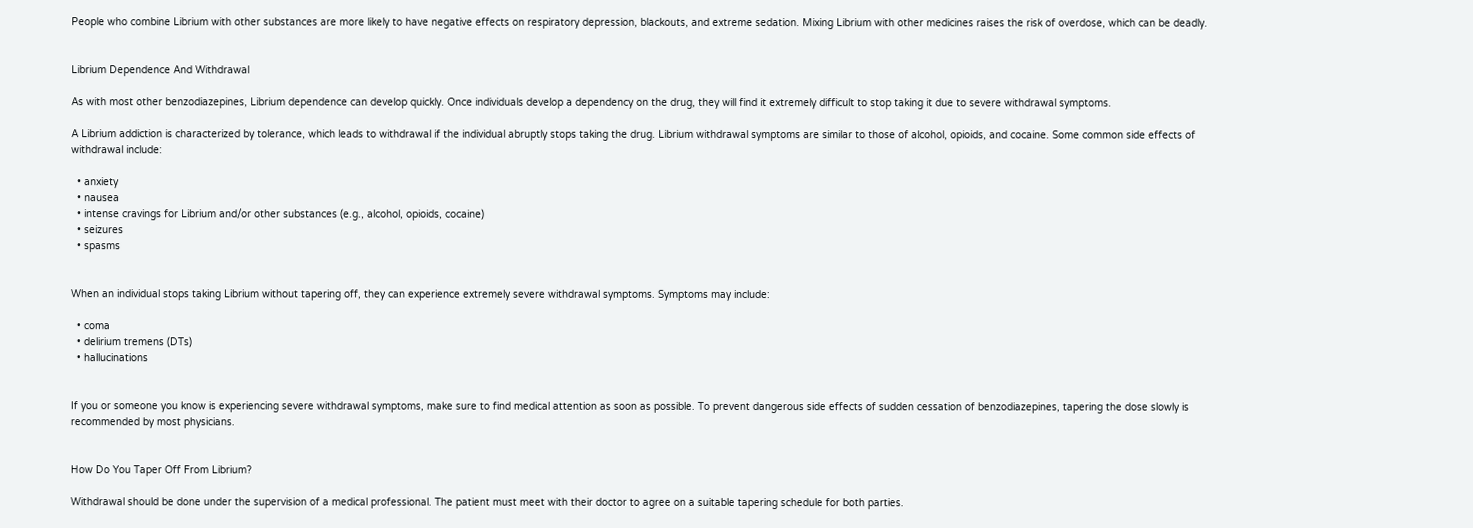People who combine Librium with other substances are more likely to have negative effects on respiratory depression, blackouts, and extreme sedation. Mixing Librium with other medicines raises the risk of overdose, which can be deadly.


Librium Dependence And Withdrawal

As with most other benzodiazepines, Librium dependence can develop quickly. Once individuals develop a dependency on the drug, they will find it extremely difficult to stop taking it due to severe withdrawal symptoms.

A Librium addiction is characterized by tolerance, which leads to withdrawal if the individual abruptly stops taking the drug. Librium withdrawal symptoms are similar to those of alcohol, opioids, and cocaine. Some common side effects of withdrawal include:

  • anxiety
  • nausea
  • intense cravings for Librium and/or other substances (e.g., alcohol, opioids, cocaine)
  • seizures
  • spasms


When an individual stops taking Librium without tapering off, they can experience extremely severe withdrawal symptoms. Symptoms may include:

  • coma
  • delirium tremens (DTs)
  • hallucinations


If you or someone you know is experiencing severe withdrawal symptoms, make sure to find medical attention as soon as possible. To prevent dangerous side effects of sudden cessation of benzodiazepines, tapering the dose slowly is recommended by most physicians.


How Do You Taper Off From Librium?

Withdrawal should be done under the supervision of a medical professional. The patient must meet with their doctor to agree on a suitable tapering schedule for both parties.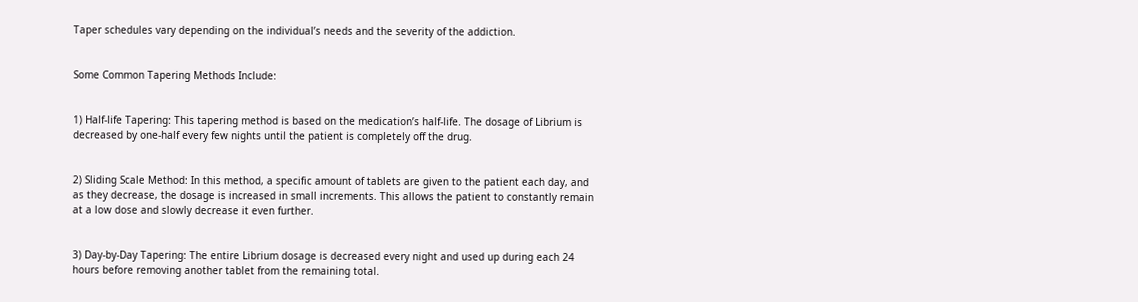Taper schedules vary depending on the individual’s needs and the severity of the addiction.


Some Common Tapering Methods Include:


1) Half-life Tapering: This tapering method is based on the medication’s half-life. The dosage of Librium is decreased by one-half every few nights until the patient is completely off the drug.


2) Sliding Scale Method: In this method, a specific amount of tablets are given to the patient each day, and as they decrease, the dosage is increased in small increments. This allows the patient to constantly remain at a low dose and slowly decrease it even further.


3) Day-by-Day Tapering: The entire Librium dosage is decreased every night and used up during each 24 hours before removing another tablet from the remaining total.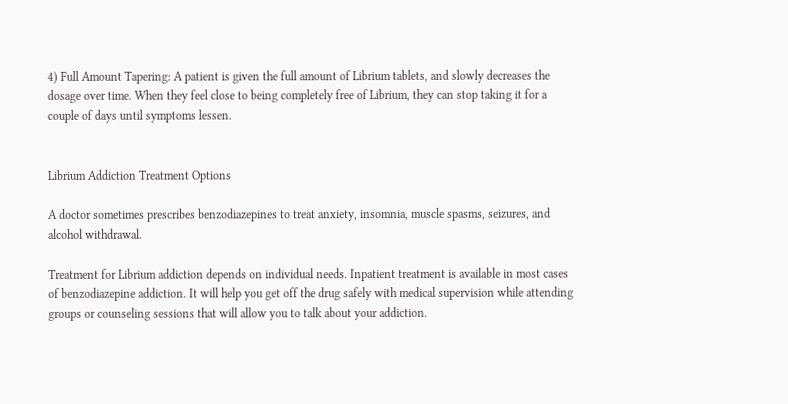4) Full Amount Tapering: A patient is given the full amount of Librium tablets, and slowly decreases the dosage over time. When they feel close to being completely free of Librium, they can stop taking it for a couple of days until symptoms lessen.


Librium Addiction Treatment Options

A doctor sometimes prescribes benzodiazepines to treat anxiety, insomnia, muscle spasms, seizures, and alcohol withdrawal.

Treatment for Librium addiction depends on individual needs. Inpatient treatment is available in most cases of benzodiazepine addiction. It will help you get off the drug safely with medical supervision while attending groups or counseling sessions that will allow you to talk about your addiction.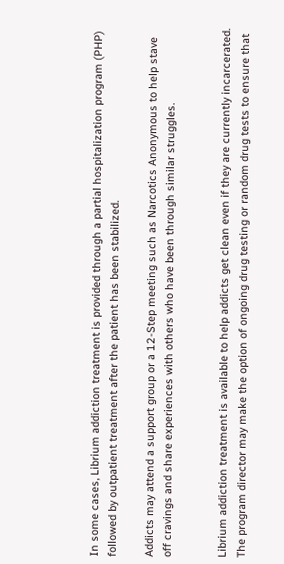In some cases, Librium addiction treatment is provided through a partial hospitalization program (PHP) followed by outpatient treatment after the patient has been stabilized.

Addicts may attend a support group or a 12-Step meeting such as Narcotics Anonymous to help stave off cravings and share experiences with others who have been through similar struggles.


Librium addiction treatment is available to help addicts get clean even if they are currently incarcerated. The program director may make the option of ongoing drug testing or random drug tests to ensure that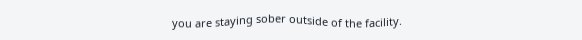you are staying sober outside of the facility.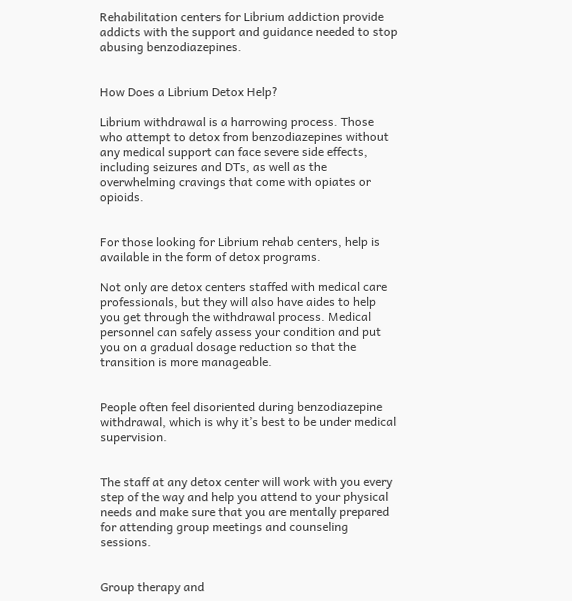Rehabilitation centers for Librium addiction provide addicts with the support and guidance needed to stop abusing benzodiazepines.


How Does a Librium Detox Help?

Librium withdrawal is a harrowing process. Those who attempt to detox from benzodiazepines without any medical support can face severe side effects, including seizures and DTs, as well as the overwhelming cravings that come with opiates or opioids.


For those looking for Librium rehab centers, help is available in the form of detox programs.

Not only are detox centers staffed with medical care professionals, but they will also have aides to help you get through the withdrawal process. Medical personnel can safely assess your condition and put you on a gradual dosage reduction so that the transition is more manageable.


People often feel disoriented during benzodiazepine withdrawal, which is why it’s best to be under medical supervision.


The staff at any detox center will work with you every step of the way and help you attend to your physical needs and make sure that you are mentally prepared for attending group meetings and counseling sessions.


Group therapy and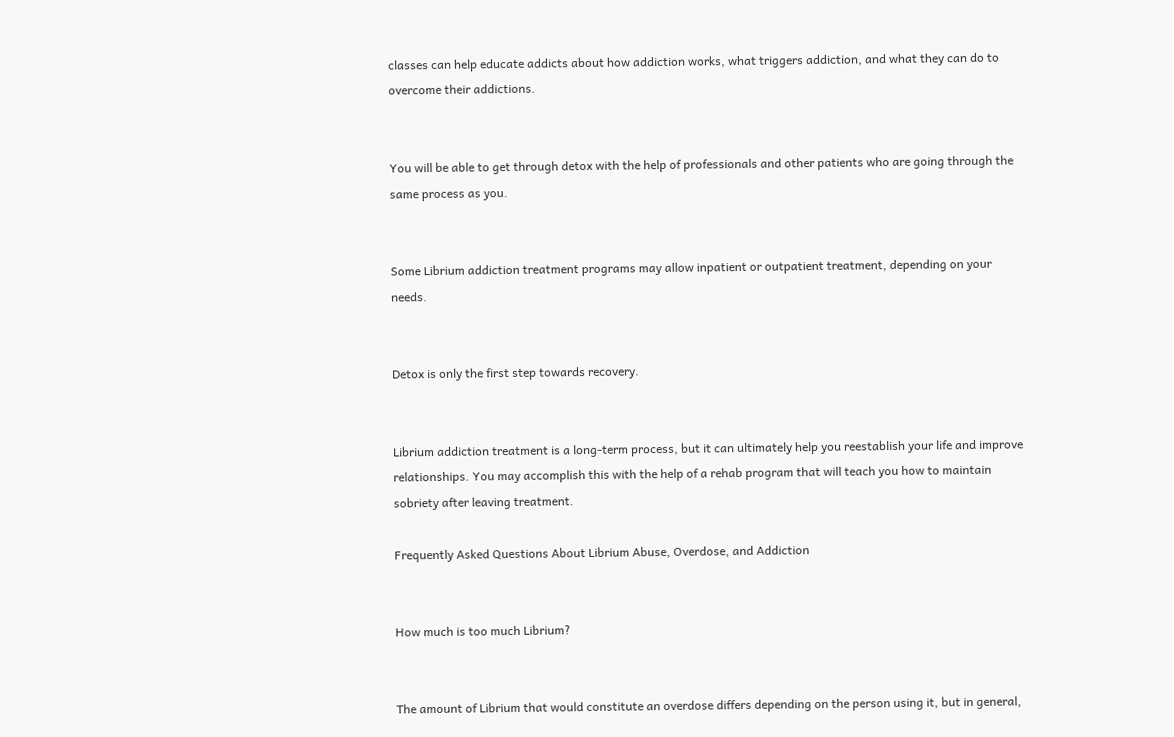classes can help educate addicts about how addiction works, what triggers addiction, and what they can do to overcome their addictions.


You will be able to get through detox with the help of professionals and other patients who are going through the same process as you.


Some Librium addiction treatment programs may allow inpatient or outpatient treatment, depending on your needs.


Detox is only the first step towards recovery.


Librium addiction treatment is a long-term process, but it can ultimately help you reestablish your life and improve relationships. You may accomplish this with the help of a rehab program that will teach you how to maintain sobriety after leaving treatment.

Frequently Asked Questions About Librium Abuse, Overdose, and Addiction


How much is too much Librium?


The amount of Librium that would constitute an overdose differs depending on the person using it, but in general,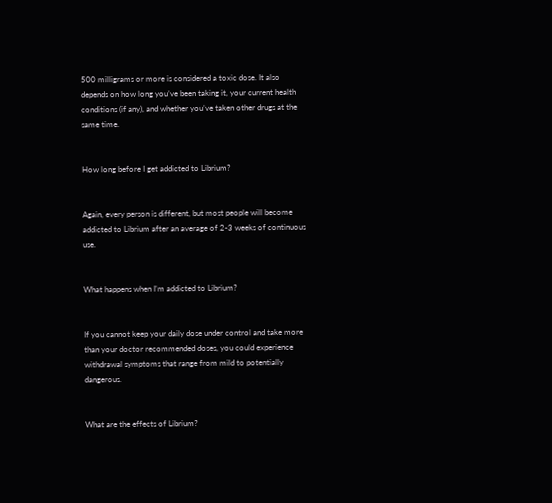500 milligrams or more is considered a toxic dose. It also depends on how long you’ve been taking it, your current health conditions (if any), and whether you’ve taken other drugs at the same time.


How long before I get addicted to Librium?


Again, every person is different, but most people will become addicted to Librium after an average of 2-3 weeks of continuous use.


What happens when I’m addicted to Librium?


If you cannot keep your daily dose under control and take more than your doctor recommended doses, you could experience withdrawal symptoms that range from mild to potentially dangerous.


What are the effects of Librium?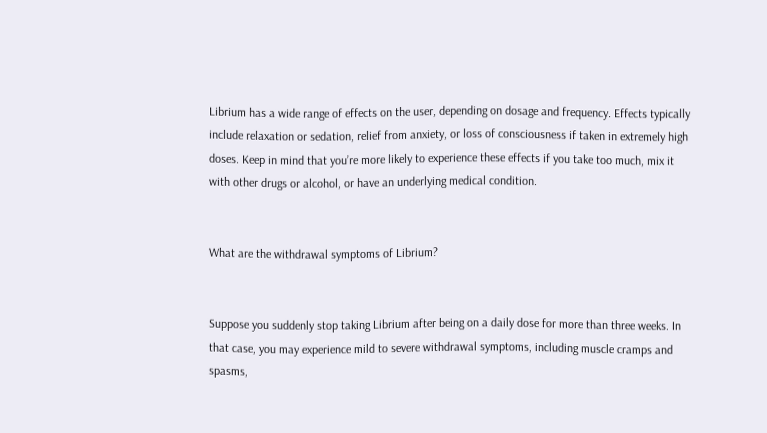Librium has a wide range of effects on the user, depending on dosage and frequency. Effects typically include relaxation or sedation, relief from anxiety, or loss of consciousness if taken in extremely high doses. Keep in mind that you’re more likely to experience these effects if you take too much, mix it with other drugs or alcohol, or have an underlying medical condition.


What are the withdrawal symptoms of Librium?


Suppose you suddenly stop taking Librium after being on a daily dose for more than three weeks. In that case, you may experience mild to severe withdrawal symptoms, including muscle cramps and spasms,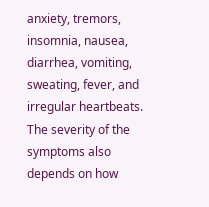anxiety, tremors, insomnia, nausea, diarrhea, vomiting, sweating, fever, and irregular heartbeats. The severity of the symptoms also depends on how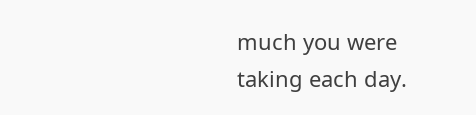much you were taking each day.